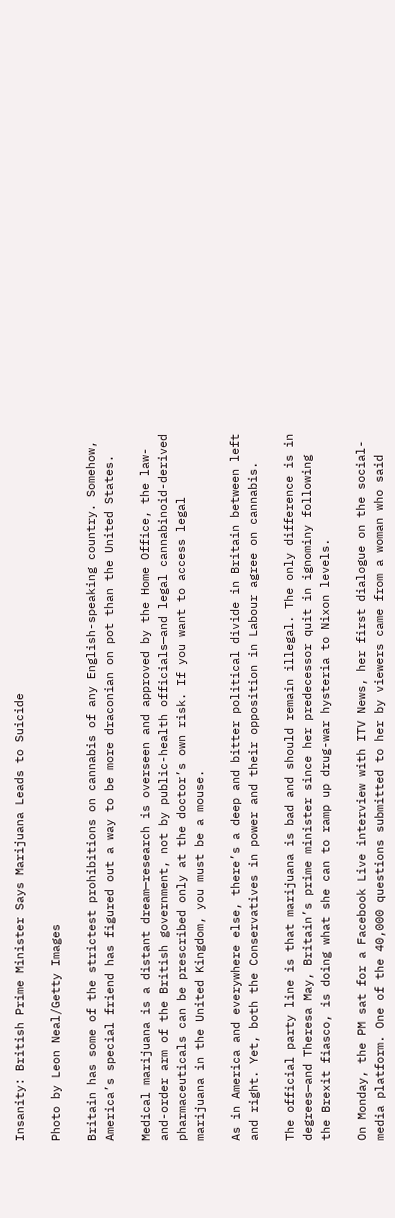Insanity: British Prime Minister Says Marijuana Leads to Suicide

Photo by Leon Neal/Getty Images

Britain has some of the strictest prohibitions on cannabis of any English-speaking country. Somehow, America’s special friend has figured out a way to be more draconian on pot than the United States.

Medical marijuana is a distant dream—research is overseen and approved by the Home Office, the law-and-order arm of the British government, not by public-health officials—and legal cannabinoid-derived pharmaceuticals can be prescribed only at the doctor’s own risk. If you want to access legal marijuana in the United Kingdom, you must be a mouse.

As in America and everywhere else, there’s a deep and bitter political divide in Britain between left and right. Yet, both the Conservatives in power and their opposition in Labour agree on cannabis.

The official party line is that marijuana is bad and should remain illegal. The only difference is in degrees—and Theresa May, Britain’s prime minister since her predecessor quit in ignominy following the Brexit fiasco, is doing what she can to ramp up drug-war hysteria to Nixon levels.

On Monday, the PM sat for a Facebook Live interview with ITV News, her first dialogue on the social-media platform. One of the 40,000 questions submitted to her by viewers came from a woman who said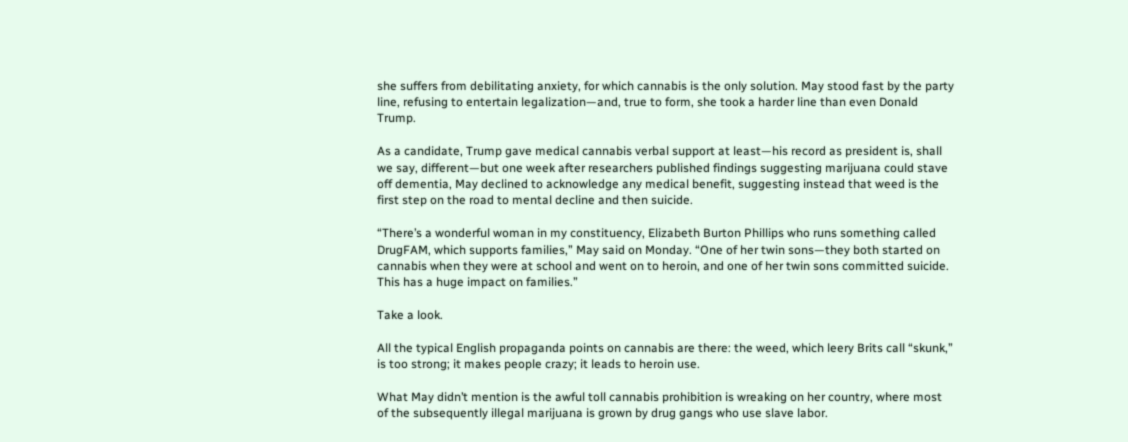she suffers from debilitating anxiety, for which cannabis is the only solution. May stood fast by the party line, refusing to entertain legalization—and, true to form, she took a harder line than even Donald Trump.

As a candidate, Trump gave medical cannabis verbal support at least—his record as president is, shall we say, different—but one week after researchers published findings suggesting marijuana could stave off dementia, May declined to acknowledge any medical benefit, suggesting instead that weed is the first step on the road to mental decline and then suicide.

“There’s a wonderful woman in my constituency, Elizabeth Burton Phillips who runs something called DrugFAM, which supports families,” May said on Monday. “One of her twin sons—they both started on cannabis when they were at school and went on to heroin, and one of her twin sons committed suicide. This has a huge impact on families.”

Take a look.

All the typical English propaganda points on cannabis are there: the weed, which leery Brits call “skunk,” is too strong; it makes people crazy; it leads to heroin use.

What May didn’t mention is the awful toll cannabis prohibition is wreaking on her country, where most of the subsequently illegal marijuana is grown by drug gangs who use slave labor.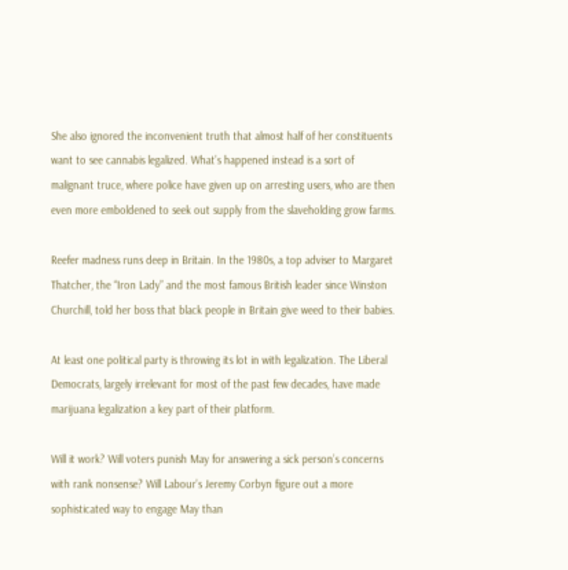She also ignored the inconvenient truth that almost half of her constituents want to see cannabis legalized. What’s happened instead is a sort of malignant truce, where police have given up on arresting users, who are then even more emboldened to seek out supply from the slaveholding grow farms.

Reefer madness runs deep in Britain. In the 1980s, a top adviser to Margaret Thatcher, the “Iron Lady” and the most famous British leader since Winston Churchill, told her boss that black people in Britain give weed to their babies.

At least one political party is throwing its lot in with legalization. The Liberal Democrats, largely irrelevant for most of the past few decades, have made marijuana legalization a key part of their platform.

Will it work? Will voters punish May for answering a sick person’s concerns with rank nonsense? Will Labour’s Jeremy Corbyn figure out a more sophisticated way to engage May than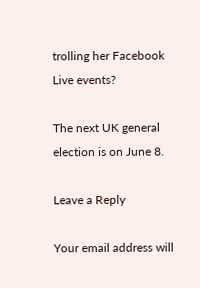trolling her Facebook Live events?

The next UK general election is on June 8.

Leave a Reply

Your email address will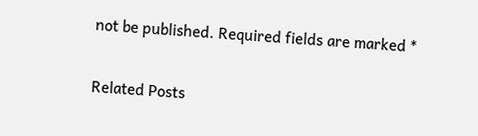not be published. Required fields are marked *

Related Posts